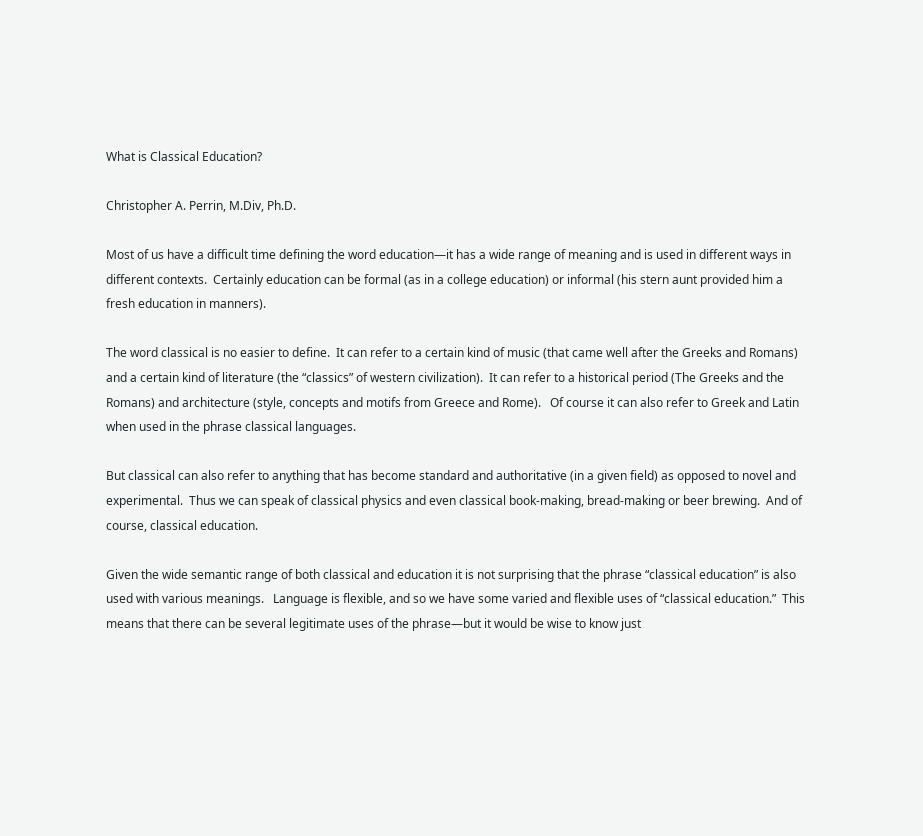What is Classical Education?

Christopher A. Perrin, M.Div, Ph.D.

Most of us have a difficult time defining the word education—it has a wide range of meaning and is used in different ways in different contexts.  Certainly education can be formal (as in a college education) or informal (his stern aunt provided him a fresh education in manners).

The word classical is no easier to define.  It can refer to a certain kind of music (that came well after the Greeks and Romans) and a certain kind of literature (the “classics” of western civilization).  It can refer to a historical period (The Greeks and the Romans) and architecture (style, concepts and motifs from Greece and Rome).   Of course it can also refer to Greek and Latin when used in the phrase classical languages.

But classical can also refer to anything that has become standard and authoritative (in a given field) as opposed to novel and experimental.  Thus we can speak of classical physics and even classical book-making, bread-making or beer brewing.  And of course, classical education.

Given the wide semantic range of both classical and education it is not surprising that the phrase “classical education” is also used with various meanings.   Language is flexible, and so we have some varied and flexible uses of “classical education.”  This means that there can be several legitimate uses of the phrase—but it would be wise to know just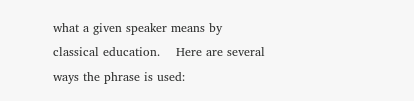what a given speaker means by classical education.    Here are several ways the phrase is used: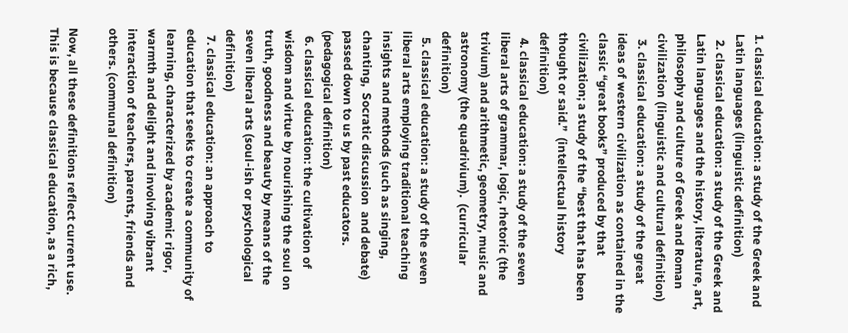1. classical education: a study of the Greek and Latin languages (linguistic definition)
  2. classical education: a study of the Greek and Latin languages and the history, literature, art, philosophy and culture of Greek and Roman civilization (linguistic and cultural definition)
  3. classical education: a study of the great ideas of western civilization as contained in the classic “great books” produced by that civilization; a study of the “best that has been thought or said.”  (intellectual history definition)
  4. classical education: a study of the seven liberal arts of grammar, logic, rhetoric (the trivium) and arithmetic, geometry, music and astronomy (the quadrivium).  (curricular definition)
  5. classical education: a study of the seven liberal arts employing traditional teaching insights and methods (such as singing, chanting,  Socratic discussion  and debate) passed down to us by past educators. (pedagogical definition)
  6. classical education: the cultivation of wisdom and virtue by nourishing the soul on truth, goodness and beauty by means of the seven liberal arts (soul-ish or psychological definition)
  7. classical education: an approach to education that seeks to create a community of learning, characterized by academic rigor, warmth and delight and involving vibrant interaction of teachers, parents, friends and others. (communal definition)

Now, all these definitions reflect current use.  This is because classical education, as a rich,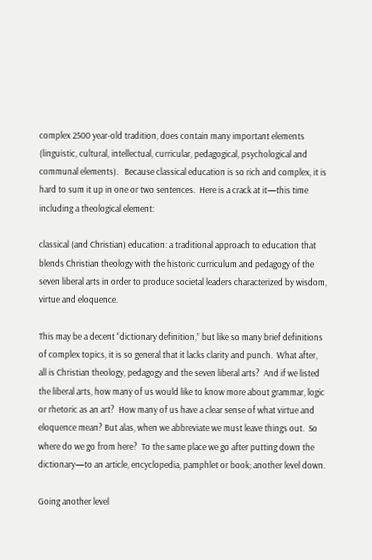complex 2500 year-old tradition, does contain many important elements (linguistic, cultural, intellectual, curricular, pedagogical, psychological and communal elements).   Because classical education is so rich and complex, it is hard to sum it up in one or two sentences.  Here is a crack at it—this time including a theological element:

classical (and Christian) education: a traditional approach to education that blends Christian theology with the historic curriculum and pedagogy of the seven liberal arts in order to produce societal leaders characterized by wisdom, virtue and eloquence.

This may be a decent “dictionary definition,” but like so many brief definitions of complex topics, it is so general that it lacks clarity and punch.  What after, all is Christian theology, pedagogy and the seven liberal arts?  And if we listed the liberal arts, how many of us would like to know more about grammar, logic or rhetoric as an art?  How many of us have a clear sense of what virtue and eloquence mean? But alas, when we abbreviate we must leave things out.  So where do we go from here?  To the same place we go after putting down the dictionary—to an article, encyclopedia, pamphlet or book; another level down.

Going another level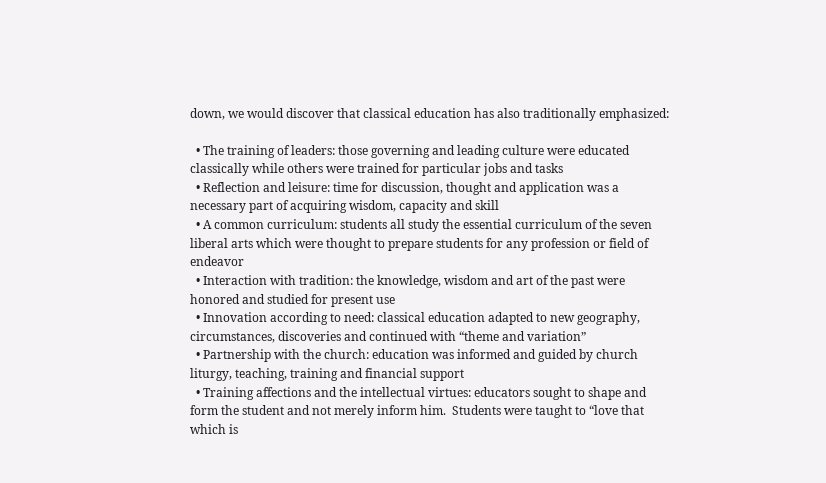down, we would discover that classical education has also traditionally emphasized:

  • The training of leaders: those governing and leading culture were educated classically while others were trained for particular jobs and tasks
  • Reflection and leisure: time for discussion, thought and application was a necessary part of acquiring wisdom, capacity and skill
  • A common curriculum: students all study the essential curriculum of the seven liberal arts which were thought to prepare students for any profession or field of endeavor
  • Interaction with tradition: the knowledge, wisdom and art of the past were honored and studied for present use
  • Innovation according to need: classical education adapted to new geography, circumstances, discoveries and continued with “theme and variation”
  • Partnership with the church: education was informed and guided by church liturgy, teaching, training and financial support
  • Training affections and the intellectual virtues: educators sought to shape and form the student and not merely inform him.  Students were taught to “love that which is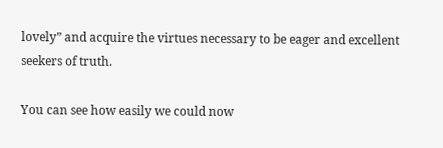lovely” and acquire the virtues necessary to be eager and excellent seekers of truth.

You can see how easily we could now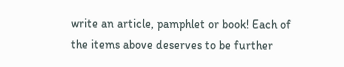write an article, pamphlet or book! Each of the items above deserves to be further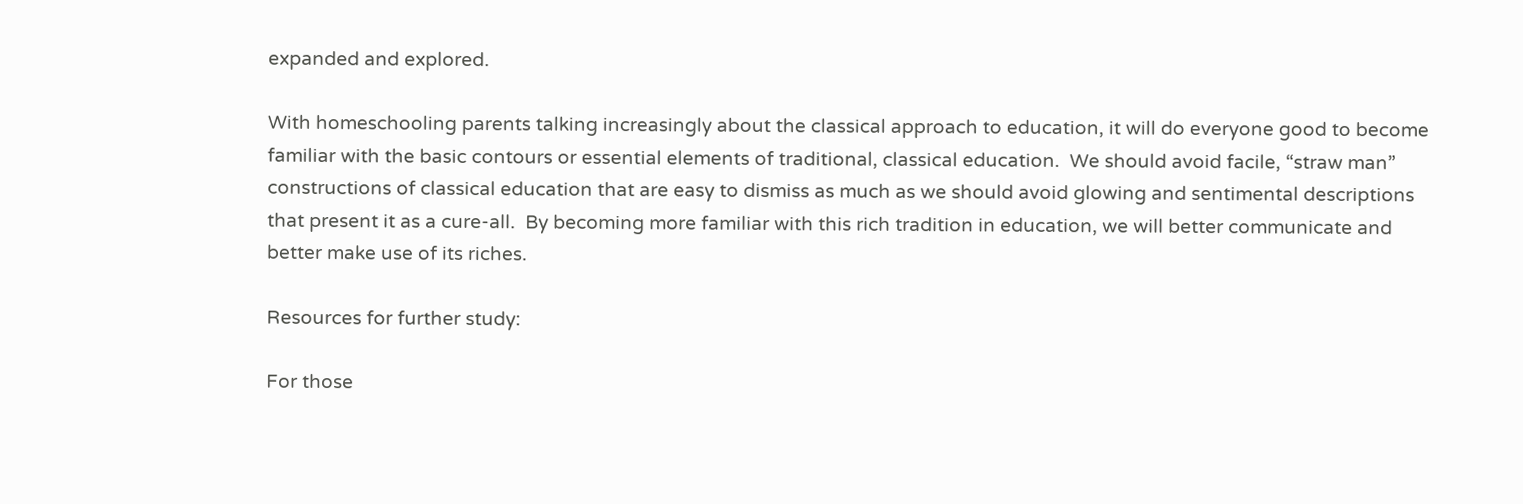expanded and explored.

With homeschooling parents talking increasingly about the classical approach to education, it will do everyone good to become familiar with the basic contours or essential elements of traditional, classical education.  We should avoid facile, “straw man” constructions of classical education that are easy to dismiss as much as we should avoid glowing and sentimental descriptions that present it as a cure-all.  By becoming more familiar with this rich tradition in education, we will better communicate and better make use of its riches.

Resources for further study:

For those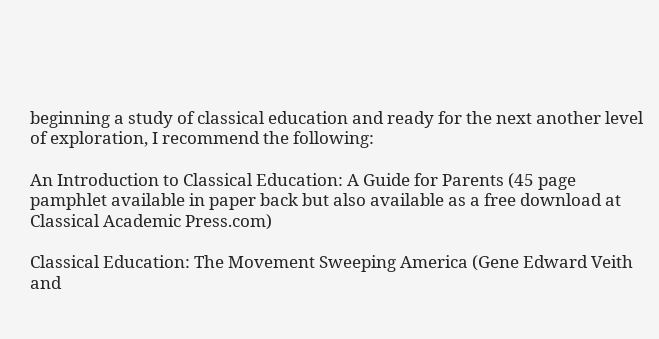beginning a study of classical education and ready for the next another level of exploration, I recommend the following:

An Introduction to Classical Education: A Guide for Parents (45 page pamphlet available in paper back but also available as a free download at Classical Academic Press.com)

Classical Education: The Movement Sweeping America (Gene Edward Veith and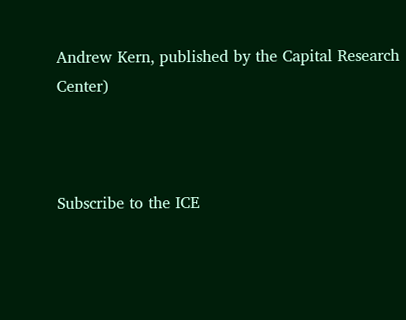Andrew Kern, published by the Capital Research Center)



Subscribe to the ICE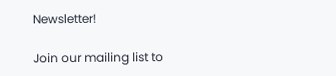Newsletter!

Join our mailing list to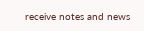receive notes and news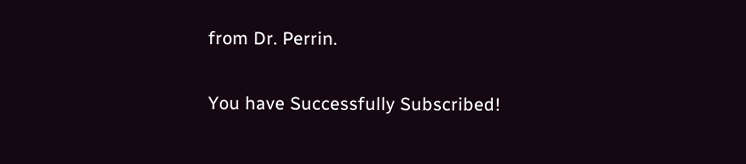from Dr. Perrin.

You have Successfully Subscribed!